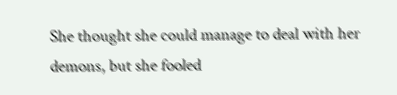She thought she could manage to deal with her demons, but she fooled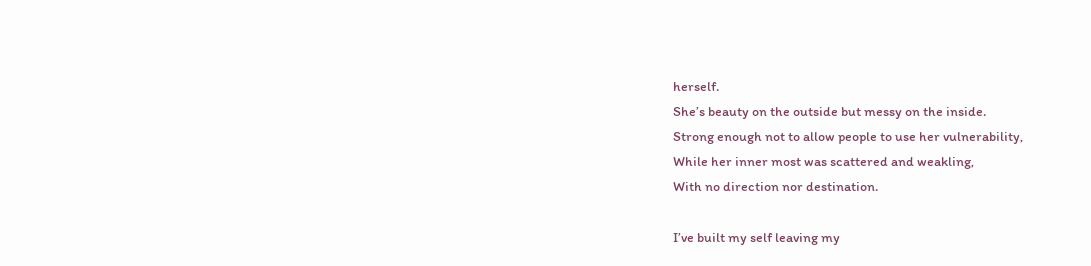herself.
She’s beauty on the outside but messy on the inside.
Strong enough not to allow people to use her vulnerability,
While her inner most was scattered and weakling,
With no direction nor destination.

I’ve built my self leaving my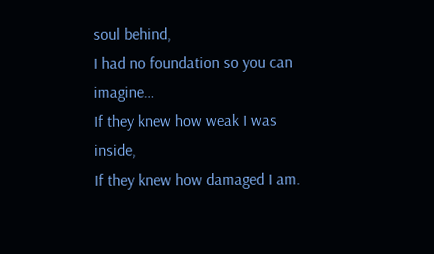soul behind,
I had no foundation so you can imagine…
If they knew how weak I was inside,
If they knew how damaged I am.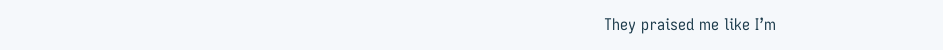They praised me like I’m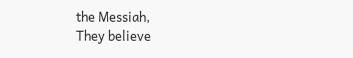the Messiah,
They believe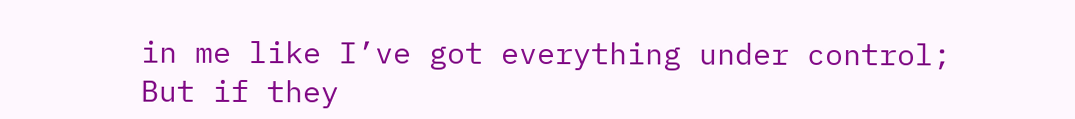in me like I’ve got everything under control;
But if they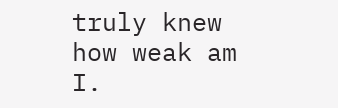truly knew how weak am I.